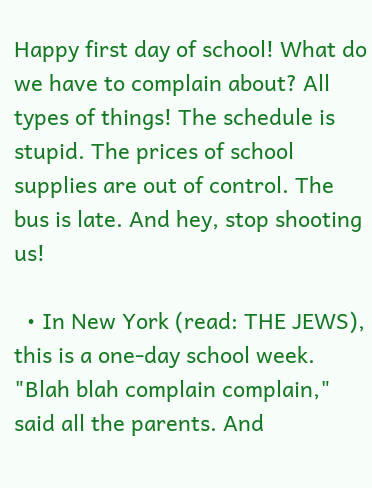Happy first day of school! What do we have to complain about? All types of things! The schedule is stupid. The prices of school supplies are out of control. The bus is late. And hey, stop shooting us!

  • In New York (read: THE JEWS), this is a one-day school week. "Blah blah complain complain," said all the parents. And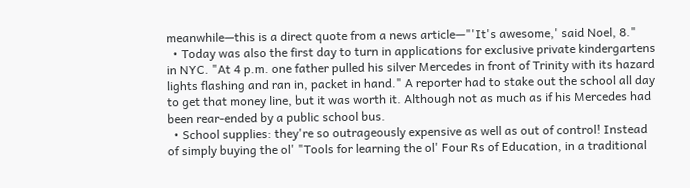meanwhile—this is a direct quote from a news article—"'It's awesome,' said Noel, 8."
  • Today was also the first day to turn in applications for exclusive private kindergartens in NYC. "At 4 p.m. one father pulled his silver Mercedes in front of Trinity with its hazard lights flashing and ran in, packet in hand." A reporter had to stake out the school all day to get that money line, but it was worth it. Although not as much as if his Mercedes had been rear-ended by a public school bus.
  • School supplies: they're so outrageously expensive as well as out of control! Instead of simply buying the ol' "Tools for learning the ol' Four Rs of Education, in a traditional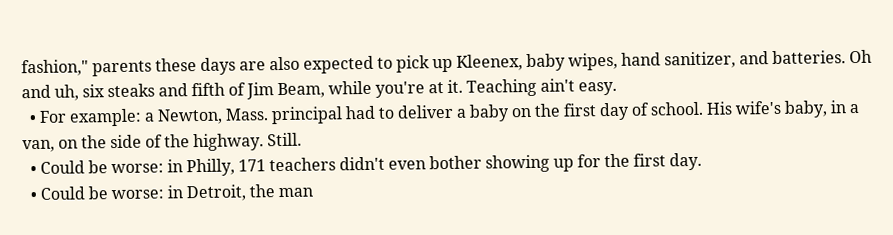fashion," parents these days are also expected to pick up Kleenex, baby wipes, hand sanitizer, and batteries. Oh and uh, six steaks and fifth of Jim Beam, while you're at it. Teaching ain't easy.
  • For example: a Newton, Mass. principal had to deliver a baby on the first day of school. His wife's baby, in a van, on the side of the highway. Still.
  • Could be worse: in Philly, 171 teachers didn't even bother showing up for the first day.
  • Could be worse: in Detroit, the man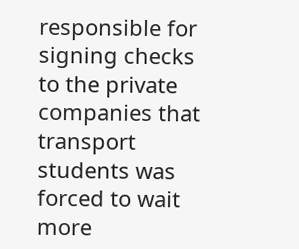responsible for signing checks to the private companies that transport students was forced to wait more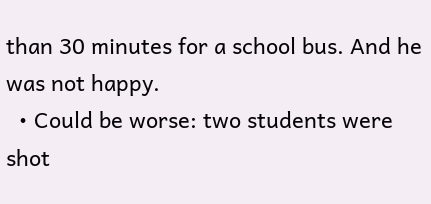than 30 minutes for a school bus. And he was not happy.
  • Could be worse: two students were shot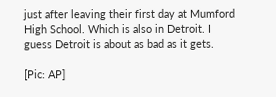just after leaving their first day at Mumford High School. Which is also in Detroit. I guess Detroit is about as bad as it gets.

[Pic: AP]